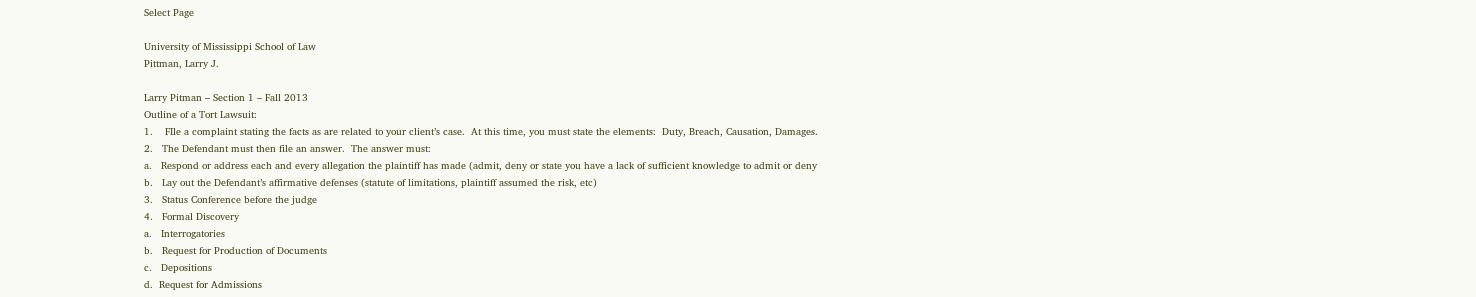Select Page

University of Mississippi School of Law
Pittman, Larry J.

Larry Pitman – Section 1 – Fall 2013
Outline of a Tort Lawsuit:
1.    FIle a complaint stating the facts as are related to your client’s case.  At this time, you must state the elements:  Duty, Breach, Causation, Damages.
2.   The Defendant must then file an answer.  The answer must:
a.   Respond or address each and every allegation the plaintiff has made (admit, deny or state you have a lack of sufficient knowledge to admit or deny
b.   Lay out the Defendant’s affirmative defenses (statute of limitations, plaintiff assumed the risk, etc)
3.   Status Conference before the judge
4.   Formal Discovery
a.   Interrogatories
b.   Request for Production of Documents
c.   Depositions
d.  Request for Admissions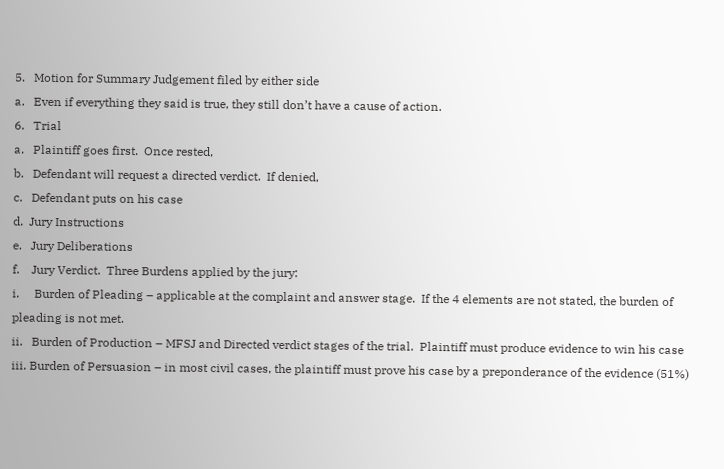5.   Motion for Summary Judgement filed by either side
a.   Even if everything they said is true, they still don’t have a cause of action.
6.   Trial
a.   Plaintiff goes first.  Once rested,
b.   Defendant will request a directed verdict.  If denied,
c.   Defendant puts on his case
d.  Jury Instructions
e.   Jury Deliberations
f.    Jury Verdict.  Three Burdens applied by the jury:
i.     Burden of Pleading – applicable at the complaint and answer stage.  If the 4 elements are not stated, the burden of pleading is not met.
ii.   Burden of Production – MFSJ and Directed verdict stages of the trial.  Plaintiff must produce evidence to win his case
iii. Burden of Persuasion – in most civil cases, the plaintiff must prove his case by a preponderance of the evidence (51%)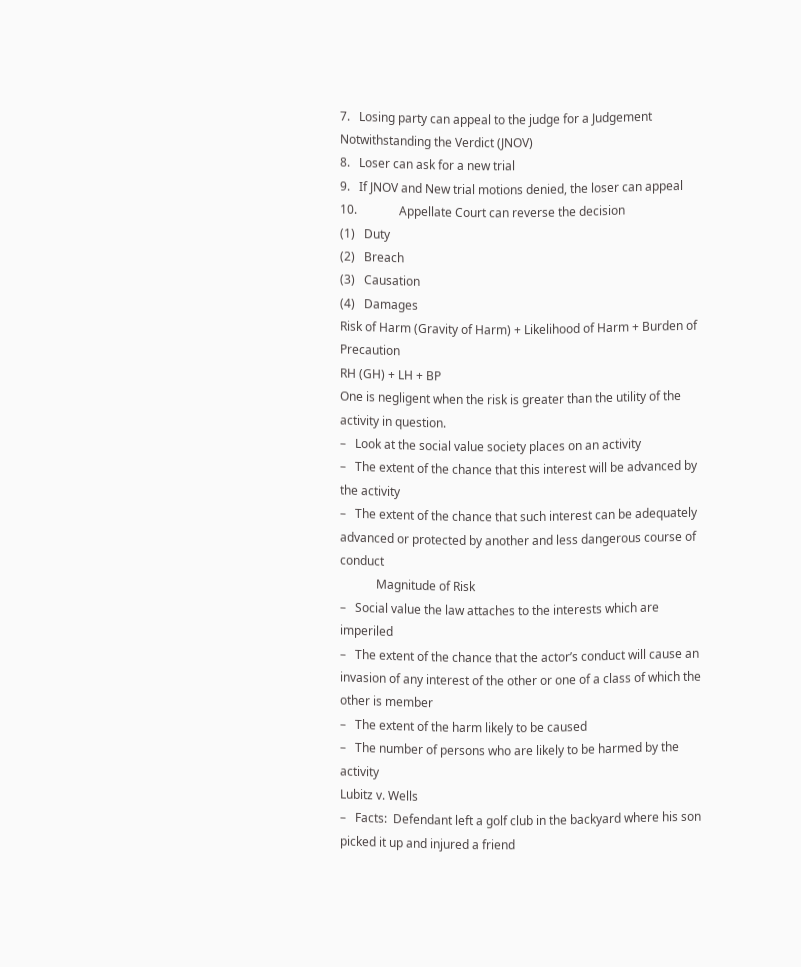7.   Losing party can appeal to the judge for a Judgement Notwithstanding the Verdict (JNOV)
8.   Loser can ask for a new trial
9.   If JNOV and New trial motions denied, the loser can appeal
10.              Appellate Court can reverse the decision
(1)   Duty
(2)   Breach
(3)   Causation
(4)   Damages
Risk of Harm (Gravity of Harm) + Likelihood of Harm + Burden of Precaution
RH (GH) + LH + BP
One is negligent when the risk is greater than the utility of the activity in question.
–   Look at the social value society places on an activity
–   The extent of the chance that this interest will be advanced by the activity
–   The extent of the chance that such interest can be adequately advanced or protected by another and less dangerous course of conduct
            Magnitude of Risk
–   Social value the law attaches to the interests which are imperiled
–   The extent of the chance that the actor’s conduct will cause an invasion of any interest of the other or one of a class of which the other is member
–   The extent of the harm likely to be caused
–   The number of persons who are likely to be harmed by the activity
Lubitz v. Wells
–   Facts:  Defendant left a golf club in the backyard where his son picked it up and injured a friend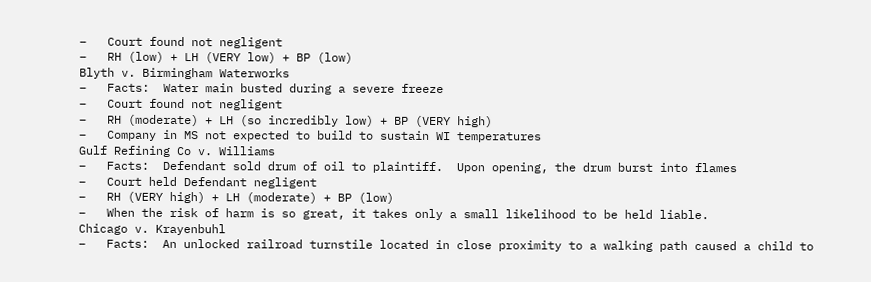–   Court found not negligent
–   RH (low) + LH (VERY low) + BP (low)
Blyth v. Birmingham Waterworks
–   Facts:  Water main busted during a severe freeze
–   Court found not negligent
–   RH (moderate) + LH (so incredibly low) + BP (VERY high)
–   Company in MS not expected to build to sustain WI temperatures
Gulf Refining Co v. Williams
–   Facts:  Defendant sold drum of oil to plaintiff.  Upon opening, the drum burst into flames
–   Court held Defendant negligent
–   RH (VERY high) + LH (moderate) + BP (low)
–   When the risk of harm is so great, it takes only a small likelihood to be held liable.
Chicago v. Krayenbuhl
–   Facts:  An unlocked railroad turnstile located in close proximity to a walking path caused a child to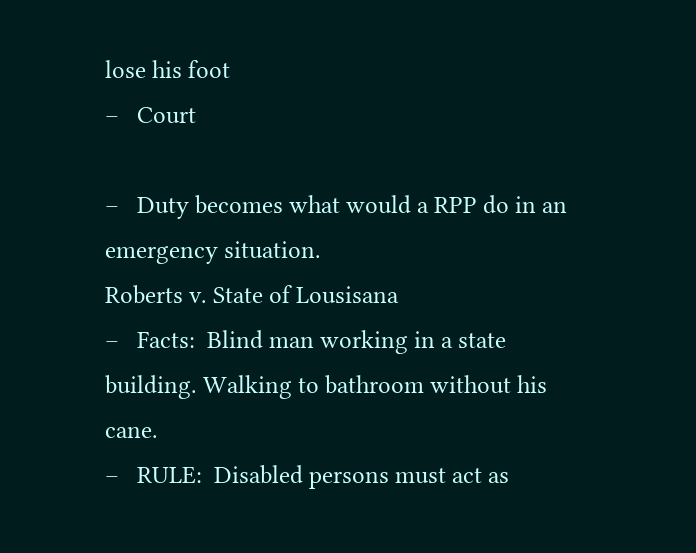lose his foot
–   Court

–   Duty becomes what would a RPP do in an emergency situation.
Roberts v. State of Lousisana
–   Facts:  Blind man working in a state building. Walking to bathroom without his cane.
–   RULE:  Disabled persons must act as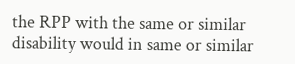the RPP with the same or similar disability would in same or similar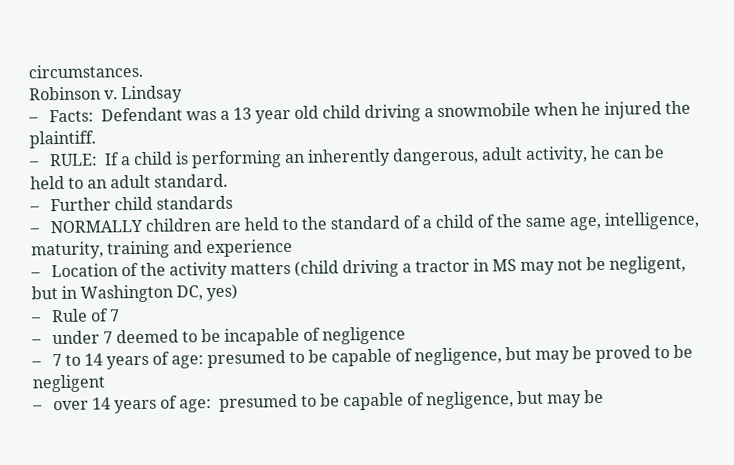circumstances.
Robinson v. Lindsay
–   Facts:  Defendant was a 13 year old child driving a snowmobile when he injured the plaintiff.
–   RULE:  If a child is performing an inherently dangerous, adult activity, he can be held to an adult standard.
–   Further child standards
–   NORMALLY children are held to the standard of a child of the same age, intelligence, maturity, training and experience
–   Location of the activity matters (child driving a tractor in MS may not be negligent, but in Washington DC, yes)
–   Rule of 7
–   under 7 deemed to be incapable of negligence
–   7 to 14 years of age: presumed to be capable of negligence, but may be proved to be negligent
–   over 14 years of age:  presumed to be capable of negligence, but may be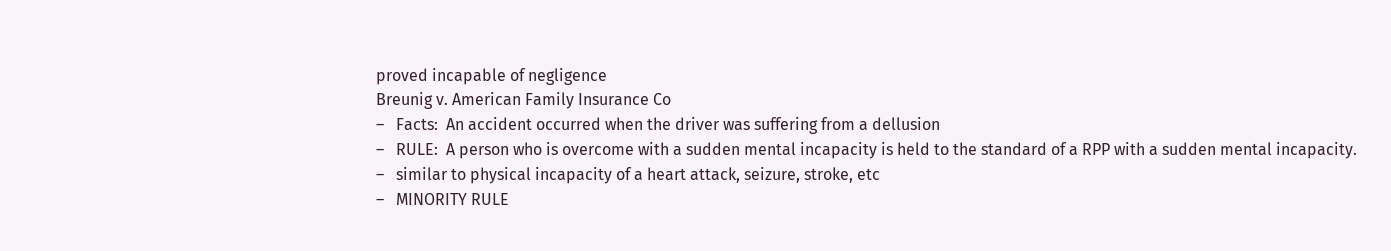proved incapable of negligence
Breunig v. American Family Insurance Co
–   Facts:  An accident occurred when the driver was suffering from a dellusion
–   RULE:  A person who is overcome with a sudden mental incapacity is held to the standard of a RPP with a sudden mental incapacity.
–   similar to physical incapacity of a heart attack, seizure, stroke, etc
–   MINORITY RULE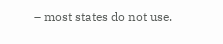– most states do not use.